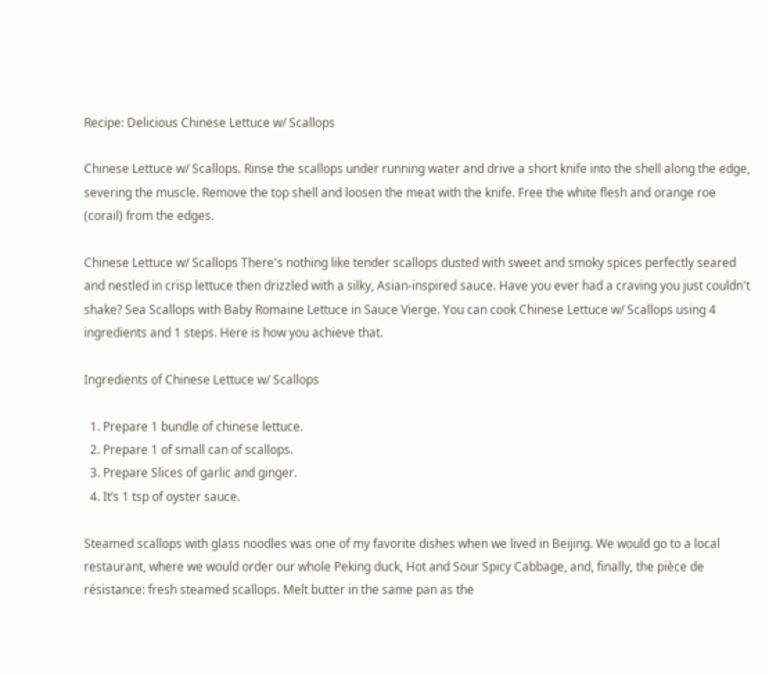Recipe: Delicious Chinese Lettuce w/ Scallops

Chinese Lettuce w/ Scallops. Rinse the scallops under running water and drive a short knife into the shell along the edge, severing the muscle. Remove the top shell and loosen the meat with the knife. Free the white flesh and orange roe (corail) from the edges.

Chinese Lettuce w/ Scallops There's nothing like tender scallops dusted with sweet and smoky spices perfectly seared and nestled in crisp lettuce then drizzled with a silky, Asian-inspired sauce. Have you ever had a craving you just couldn't shake? Sea Scallops with Baby Romaine Lettuce in Sauce Vierge. You can cook Chinese Lettuce w/ Scallops using 4 ingredients and 1 steps. Here is how you achieve that.

Ingredients of Chinese Lettuce w/ Scallops

  1. Prepare 1 bundle of chinese lettuce.
  2. Prepare 1 of small can of scallops.
  3. Prepare Slices of garlic and ginger.
  4. It’s 1 tsp of oyster sauce.

Steamed scallops with glass noodles was one of my favorite dishes when we lived in Beijing. We would go to a local restaurant, where we would order our whole Peking duck, Hot and Sour Spicy Cabbage, and, finally, the pièce de résistance: fresh steamed scallops. Melt butter in the same pan as the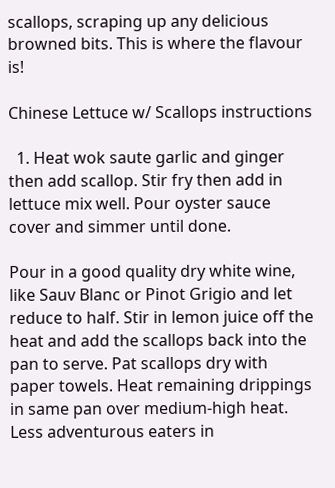scallops, scraping up any delicious browned bits. This is where the flavour is!

Chinese Lettuce w/ Scallops instructions

  1. Heat wok saute garlic and ginger then add scallop. Stir fry then add in lettuce mix well. Pour oyster sauce cover and simmer until done.

Pour in a good quality dry white wine, like Sauv Blanc or Pinot Grigio and let reduce to half. Stir in lemon juice off the heat and add the scallops back into the pan to serve. Pat scallops dry with paper towels. Heat remaining drippings in same pan over medium-high heat. Less adventurous eaters in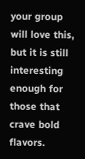your group will love this, but it is still interesting enough for those that crave bold flavors.